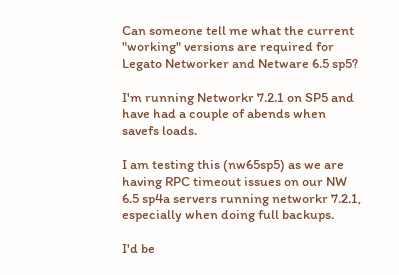Can someone tell me what the current "working" versions are required for
Legato Networker and Netware 6.5 sp5?

I'm running Networkr 7.2.1 on SP5 and have had a couple of abends when
savefs loads.

I am testing this (nw65sp5) as we are having RPC timeout issues on our NW
6.5 sp4a servers running networkr 7.2.1, especially when doing full backups.

I'd be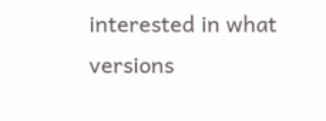interested in what versions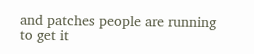and patches people are running to get it